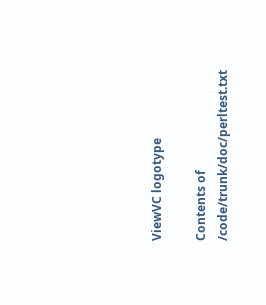ViewVC logotype

Contents of /code/trunk/doc/perltest.txt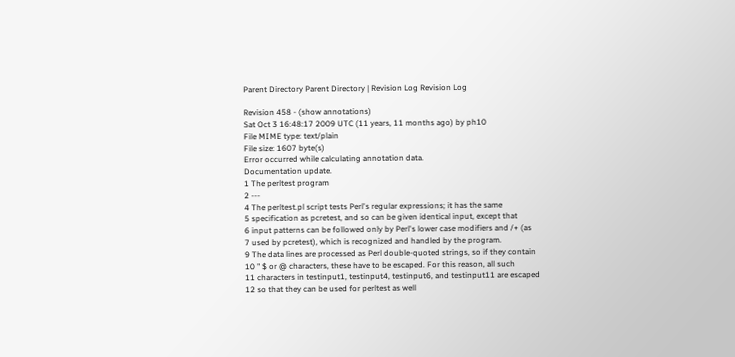Parent Directory Parent Directory | Revision Log Revision Log

Revision 458 - (show annotations)
Sat Oct 3 16:48:17 2009 UTC (11 years, 11 months ago) by ph10
File MIME type: text/plain
File size: 1607 byte(s)
Error occurred while calculating annotation data.
Documentation update.
1 The perltest program
2 ---
4 The perltest.pl script tests Perl's regular expressions; it has the same
5 specification as pcretest, and so can be given identical input, except that
6 input patterns can be followed only by Perl's lower case modifiers and /+ (as
7 used by pcretest), which is recognized and handled by the program.
9 The data lines are processed as Perl double-quoted strings, so if they contain
10 " $ or @ characters, these have to be escaped. For this reason, all such
11 characters in testinput1, testinput4, testinput6, and testinput11 are escaped
12 so that they can be used for perltest as well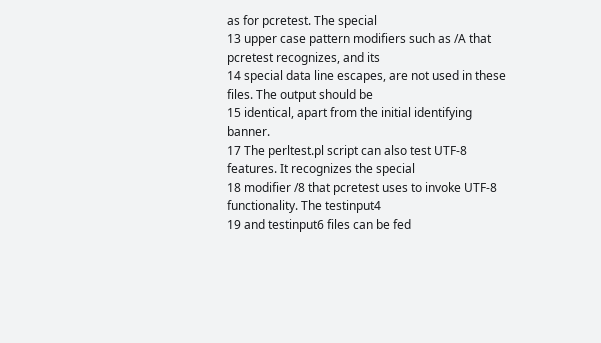as for pcretest. The special
13 upper case pattern modifiers such as /A that pcretest recognizes, and its
14 special data line escapes, are not used in these files. The output should be
15 identical, apart from the initial identifying banner.
17 The perltest.pl script can also test UTF-8 features. It recognizes the special
18 modifier /8 that pcretest uses to invoke UTF-8 functionality. The testinput4
19 and testinput6 files can be fed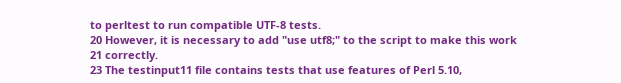to perltest to run compatible UTF-8 tests.
20 However, it is necessary to add "use utf8;" to the script to make this work
21 correctly.
23 The testinput11 file contains tests that use features of Perl 5.10,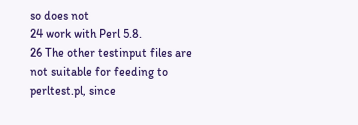so does not
24 work with Perl 5.8.
26 The other testinput files are not suitable for feeding to perltest.pl, since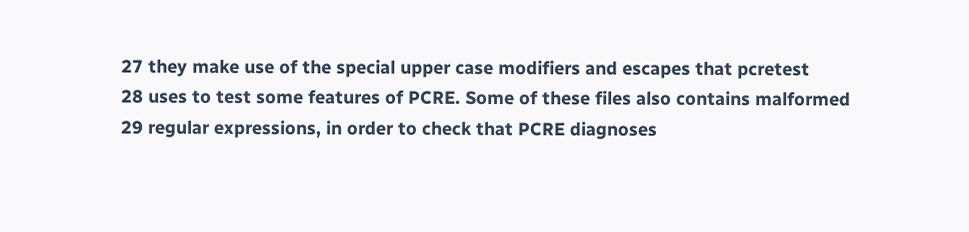27 they make use of the special upper case modifiers and escapes that pcretest
28 uses to test some features of PCRE. Some of these files also contains malformed
29 regular expressions, in order to check that PCRE diagnoses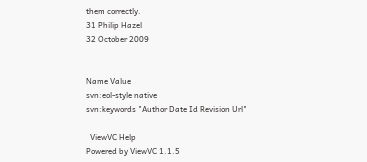them correctly.
31 Philip Hazel
32 October 2009


Name Value
svn:eol-style native
svn:keywords "Author Date Id Revision Url"

  ViewVC Help
Powered by ViewVC 1.1.5